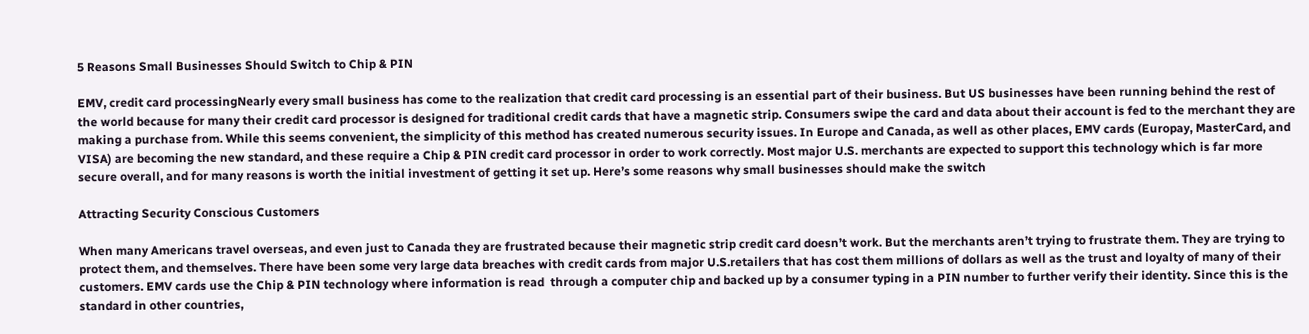5 Reasons Small Businesses Should Switch to Chip & PIN

EMV, credit card processingNearly every small business has come to the realization that credit card processing is an essential part of their business. But US businesses have been running behind the rest of the world because for many their credit card processor is designed for traditional credit cards that have a magnetic strip. Consumers swipe the card and data about their account is fed to the merchant they are making a purchase from. While this seems convenient, the simplicity of this method has created numerous security issues. In Europe and Canada, as well as other places, EMV cards (Europay, MasterCard, and VISA) are becoming the new standard, and these require a Chip & PIN credit card processor in order to work correctly. Most major U.S. merchants are expected to support this technology which is far more secure overall, and for many reasons is worth the initial investment of getting it set up. Here’s some reasons why small businesses should make the switch

Attracting Security Conscious Customers

When many Americans travel overseas, and even just to Canada they are frustrated because their magnetic strip credit card doesn’t work. But the merchants aren’t trying to frustrate them. They are trying to protect them, and themselves. There have been some very large data breaches with credit cards from major U.S.retailers that has cost them millions of dollars as well as the trust and loyalty of many of their customers. EMV cards use the Chip & PIN technology where information is read  through a computer chip and backed up by a consumer typing in a PIN number to further verify their identity. Since this is the standard in other countries,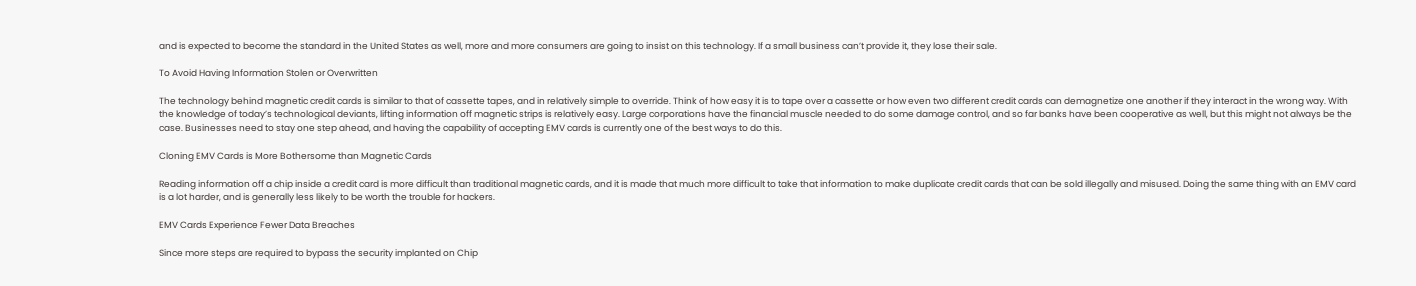and is expected to become the standard in the United States as well, more and more consumers are going to insist on this technology. If a small business can’t provide it, they lose their sale.

To Avoid Having Information Stolen or Overwritten

The technology behind magnetic credit cards is similar to that of cassette tapes, and in relatively simple to override. Think of how easy it is to tape over a cassette or how even two different credit cards can demagnetize one another if they interact in the wrong way. With the knowledge of today’s technological deviants, lifting information off magnetic strips is relatively easy. Large corporations have the financial muscle needed to do some damage control, and so far banks have been cooperative as well, but this might not always be the case. Businesses need to stay one step ahead, and having the capability of accepting EMV cards is currently one of the best ways to do this.

Cloning EMV Cards is More Bothersome than Magnetic Cards

Reading information off a chip inside a credit card is more difficult than traditional magnetic cards, and it is made that much more difficult to take that information to make duplicate credit cards that can be sold illegally and misused. Doing the same thing with an EMV card is a lot harder, and is generally less likely to be worth the trouble for hackers.

EMV Cards Experience Fewer Data Breaches

Since more steps are required to bypass the security implanted on Chip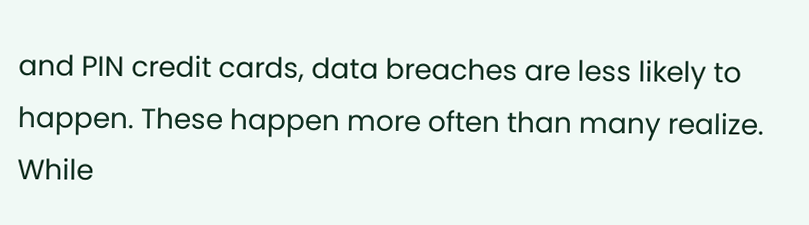and PIN credit cards, data breaches are less likely to happen. These happen more often than many realize. While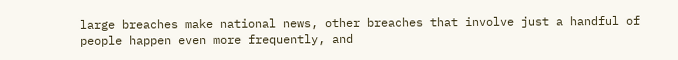large breaches make national news, other breaches that involve just a handful of people happen even more frequently, and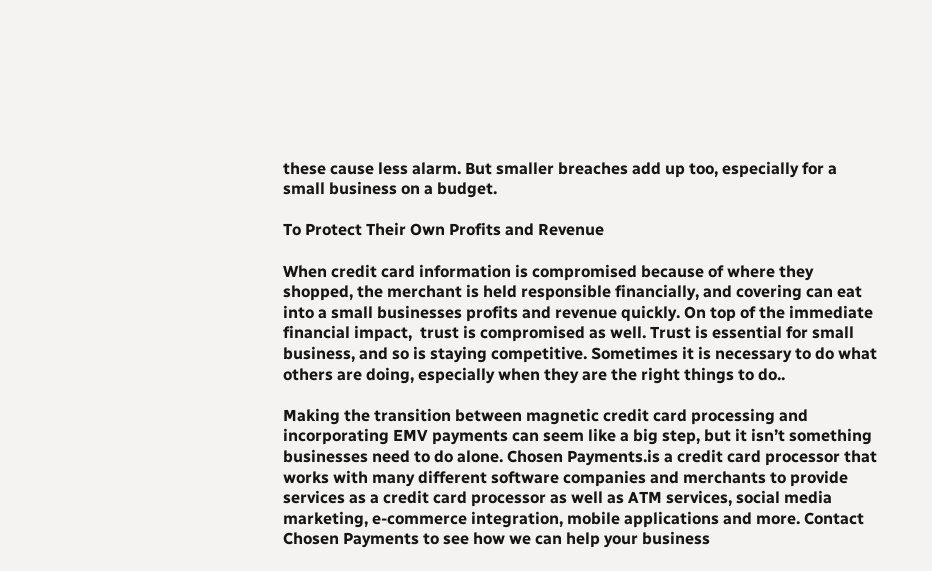these cause less alarm. But smaller breaches add up too, especially for a small business on a budget.

To Protect Their Own Profits and Revenue

When credit card information is compromised because of where they shopped, the merchant is held responsible financially, and covering can eat into a small businesses profits and revenue quickly. On top of the immediate financial impact,  trust is compromised as well. Trust is essential for small business, and so is staying competitive. Sometimes it is necessary to do what others are doing, especially when they are the right things to do..

Making the transition between magnetic credit card processing and incorporating EMV payments can seem like a big step, but it isn’t something businesses need to do alone. Chosen Payments.is a credit card processor that works with many different software companies and merchants to provide services as a credit card processor as well as ATM services, social media marketing, e-commerce integration, mobile applications and more. Contact Chosen Payments to see how we can help your business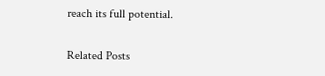reach its full potential.

Related Posts